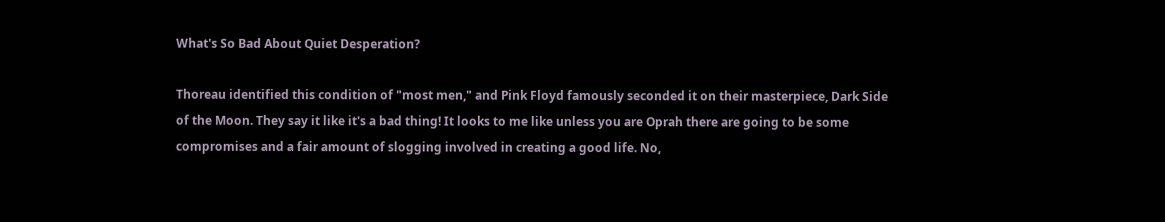What's So Bad About Quiet Desperation?

Thoreau identified this condition of "most men," and Pink Floyd famously seconded it on their masterpiece, Dark Side of the Moon. They say it like it's a bad thing! It looks to me like unless you are Oprah there are going to be some compromises and a fair amount of slogging involved in creating a good life. No,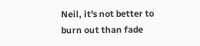Neil, it's not better to burn out than fade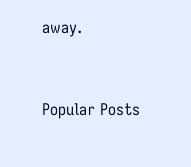away.


Popular Posts